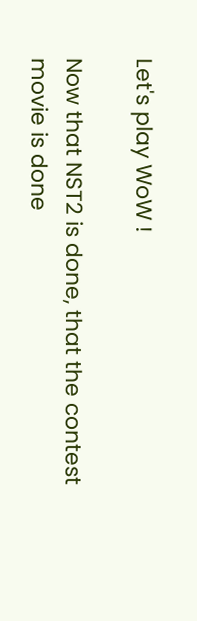Let's play WoW !

Now that NST2 is done, that the contest movie is done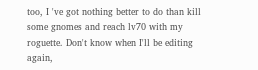too, I 've got nothing better to do than kill some gnomes and reach lv70 with my roguette. Don't know when I'll be editing again,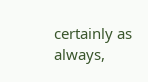certainly as always,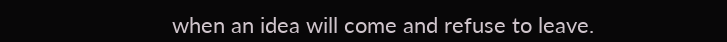when an idea will come and refuse to leave.